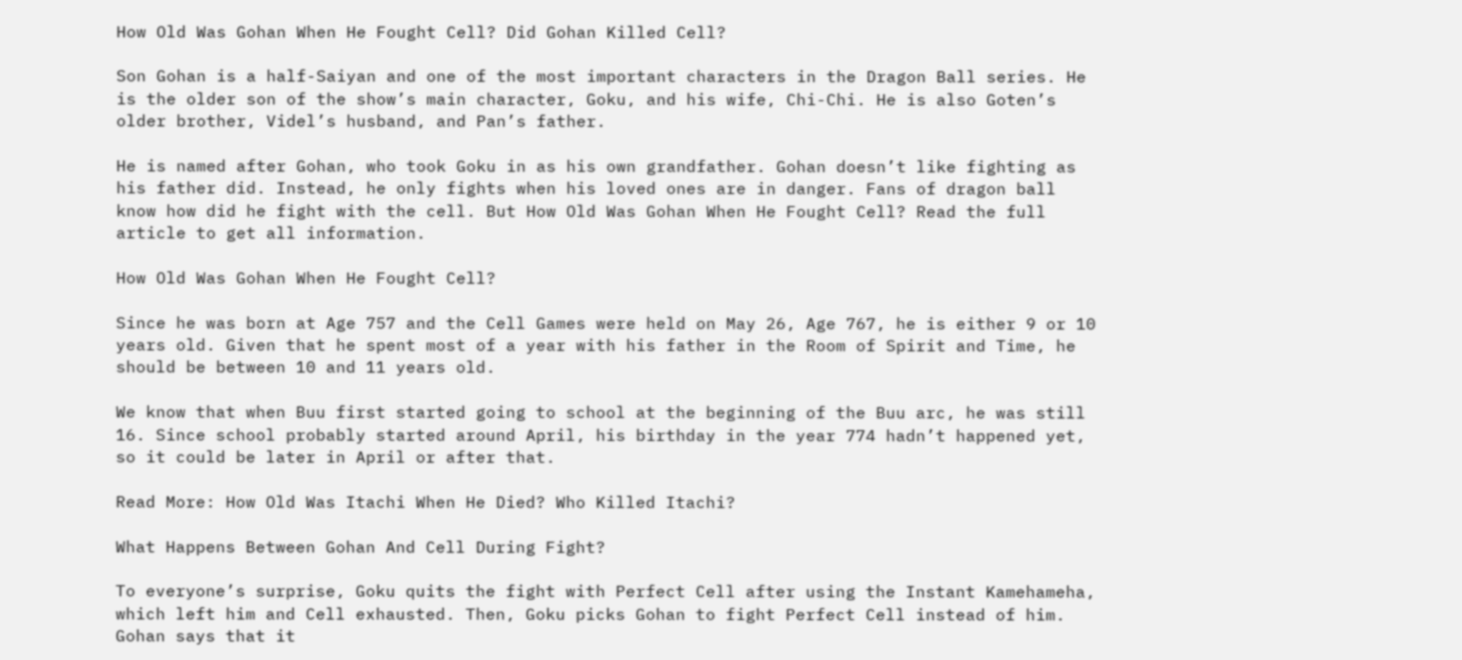How Old Was Gohan When He Fought Cell? Did Gohan Killed Cell?

Son Gohan is a half-Saiyan and one of the most important characters in the Dragon Ball series. He is the older son of the show’s main character, Goku, and his wife, Chi-Chi. He is also Goten’s older brother, Videl’s husband, and Pan’s father.

He is named after Gohan, who took Goku in as his own grandfather. Gohan doesn’t like fighting as his father did. Instead, he only fights when his loved ones are in danger. Fans of dragon ball know how did he fight with the cell. But How Old Was Gohan When He Fought Cell? Read the full article to get all information.

How Old Was Gohan When He Fought Cell?

Since he was born at Age 757 and the Cell Games were held on May 26, Age 767, he is either 9 or 10 years old. Given that he spent most of a year with his father in the Room of Spirit and Time, he should be between 10 and 11 years old.

We know that when Buu first started going to school at the beginning of the Buu arc, he was still 16. Since school probably started around April, his birthday in the year 774 hadn’t happened yet, so it could be later in April or after that.

Read More: How Old Was Itachi When He Died? Who Killed Itachi?

What Happens Between Gohan And Cell During Fight?

To everyone’s surprise, Goku quits the fight with Perfect Cell after using the Instant Kamehameha, which left him and Cell exhausted. Then, Goku picks Gohan to fight Perfect Cell instead of him. Gohan says that it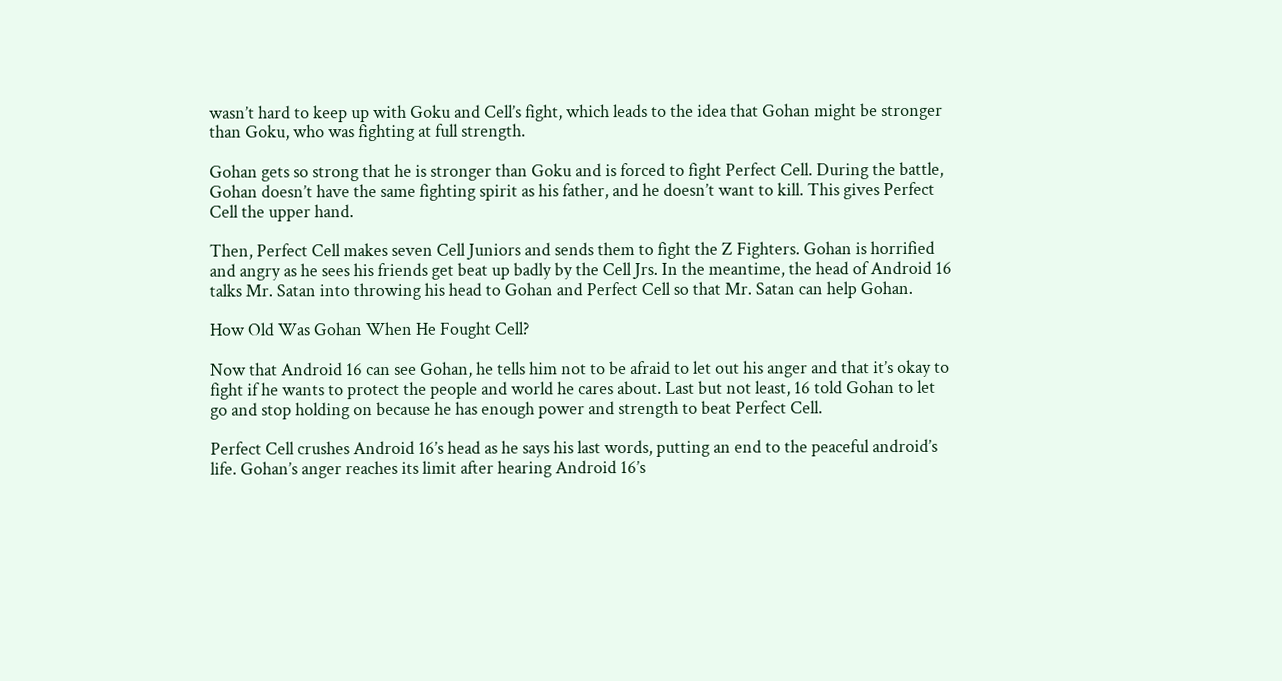wasn’t hard to keep up with Goku and Cell’s fight, which leads to the idea that Gohan might be stronger than Goku, who was fighting at full strength.

Gohan gets so strong that he is stronger than Goku and is forced to fight Perfect Cell. During the battle, Gohan doesn’t have the same fighting spirit as his father, and he doesn’t want to kill. This gives Perfect Cell the upper hand.

Then, Perfect Cell makes seven Cell Juniors and sends them to fight the Z Fighters. Gohan is horrified and angry as he sees his friends get beat up badly by the Cell Jrs. In the meantime, the head of Android 16 talks Mr. Satan into throwing his head to Gohan and Perfect Cell so that Mr. Satan can help Gohan.

How Old Was Gohan When He Fought Cell?

Now that Android 16 can see Gohan, he tells him not to be afraid to let out his anger and that it’s okay to fight if he wants to protect the people and world he cares about. Last but not least, 16 told Gohan to let go and stop holding on because he has enough power and strength to beat Perfect Cell.

Perfect Cell crushes Android 16’s head as he says his last words, putting an end to the peaceful android’s life. Gohan’s anger reaches its limit after hearing Android 16’s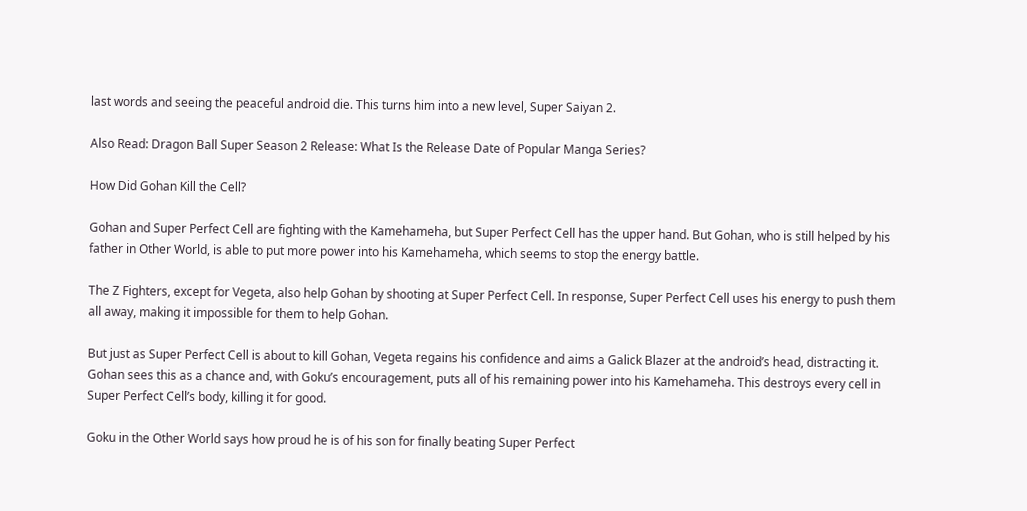last words and seeing the peaceful android die. This turns him into a new level, Super Saiyan 2.

Also Read: Dragon Ball Super Season 2 Release: What Is the Release Date of Popular Manga Series?

How Did Gohan Kill the Cell?

Gohan and Super Perfect Cell are fighting with the Kamehameha, but Super Perfect Cell has the upper hand. But Gohan, who is still helped by his father in Other World, is able to put more power into his Kamehameha, which seems to stop the energy battle.

The Z Fighters, except for Vegeta, also help Gohan by shooting at Super Perfect Cell. In response, Super Perfect Cell uses his energy to push them all away, making it impossible for them to help Gohan.

But just as Super Perfect Cell is about to kill Gohan, Vegeta regains his confidence and aims a Galick Blazer at the android’s head, distracting it. Gohan sees this as a chance and, with Goku’s encouragement, puts all of his remaining power into his Kamehameha. This destroys every cell in Super Perfect Cell’s body, killing it for good.

Goku in the Other World says how proud he is of his son for finally beating Super Perfect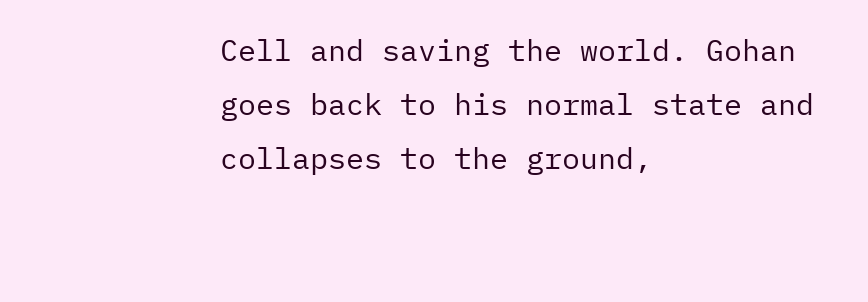Cell and saving the world. Gohan goes back to his normal state and collapses to the ground,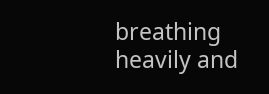breathing heavily and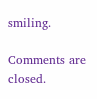smiling.

Comments are closed.